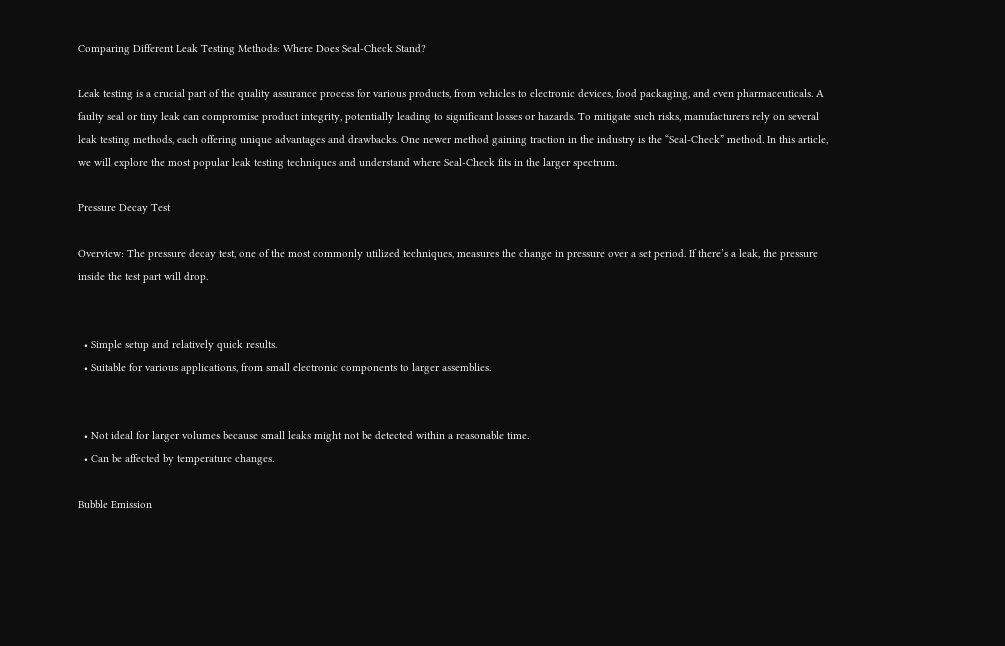Comparing Different Leak Testing Methods: Where Does Seal-Check Stand?

Leak testing is a crucial part of the quality assurance process for various products, from vehicles to electronic devices, food packaging, and even pharmaceuticals. A faulty seal or tiny leak can compromise product integrity, potentially leading to significant losses or hazards. To mitigate such risks, manufacturers rely on several leak testing methods, each offering unique advantages and drawbacks. One newer method gaining traction in the industry is the “Seal-Check” method. In this article, we will explore the most popular leak testing techniques and understand where Seal-Check fits in the larger spectrum.

Pressure Decay Test

Overview: The pressure decay test, one of the most commonly utilized techniques, measures the change in pressure over a set period. If there’s a leak, the pressure inside the test part will drop.


  • Simple setup and relatively quick results.
  • Suitable for various applications, from small electronic components to larger assemblies.


  • Not ideal for larger volumes because small leaks might not be detected within a reasonable time.
  • Can be affected by temperature changes.

Bubble Emission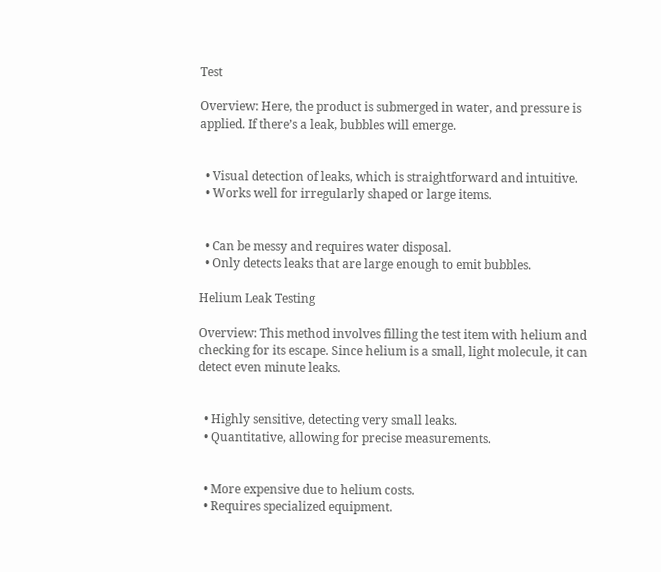Test

Overview: Here, the product is submerged in water, and pressure is applied. If there’s a leak, bubbles will emerge.


  • Visual detection of leaks, which is straightforward and intuitive.
  • Works well for irregularly shaped or large items.


  • Can be messy and requires water disposal.
  • Only detects leaks that are large enough to emit bubbles.

Helium Leak Testing

Overview: This method involves filling the test item with helium and checking for its escape. Since helium is a small, light molecule, it can detect even minute leaks.


  • Highly sensitive, detecting very small leaks.
  • Quantitative, allowing for precise measurements.


  • More expensive due to helium costs.
  • Requires specialized equipment.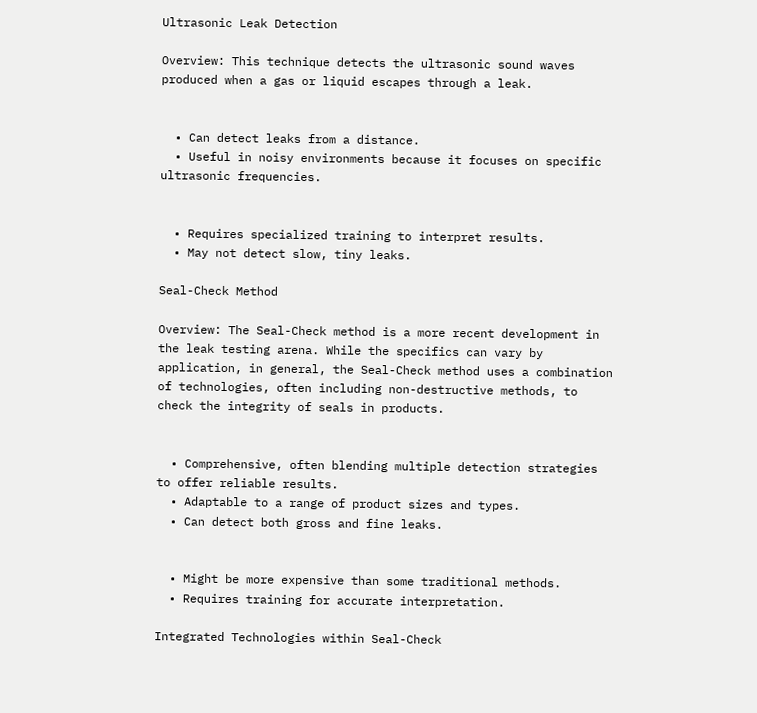Ultrasonic Leak Detection

Overview: This technique detects the ultrasonic sound waves produced when a gas or liquid escapes through a leak.


  • Can detect leaks from a distance.
  • Useful in noisy environments because it focuses on specific ultrasonic frequencies.


  • Requires specialized training to interpret results.
  • May not detect slow, tiny leaks.

Seal-Check Method

Overview: The Seal-Check method is a more recent development in the leak testing arena. While the specifics can vary by application, in general, the Seal-Check method uses a combination of technologies, often including non-destructive methods, to check the integrity of seals in products.


  • Comprehensive, often blending multiple detection strategies to offer reliable results.
  • Adaptable to a range of product sizes and types.
  • Can detect both gross and fine leaks.


  • Might be more expensive than some traditional methods.
  • Requires training for accurate interpretation.

Integrated Technologies within Seal-Check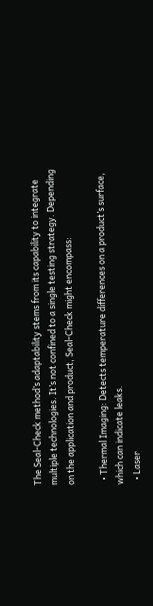The Seal-Check method’s adaptability stems from its capability to integrate multiple technologies. It’s not confined to a single testing strategy. Depending on the application and product, Seal-Check might encompass:

  • Thermal Imaging: Detects temperature differences on a product’s surface, which can indicate leaks.
  • Laser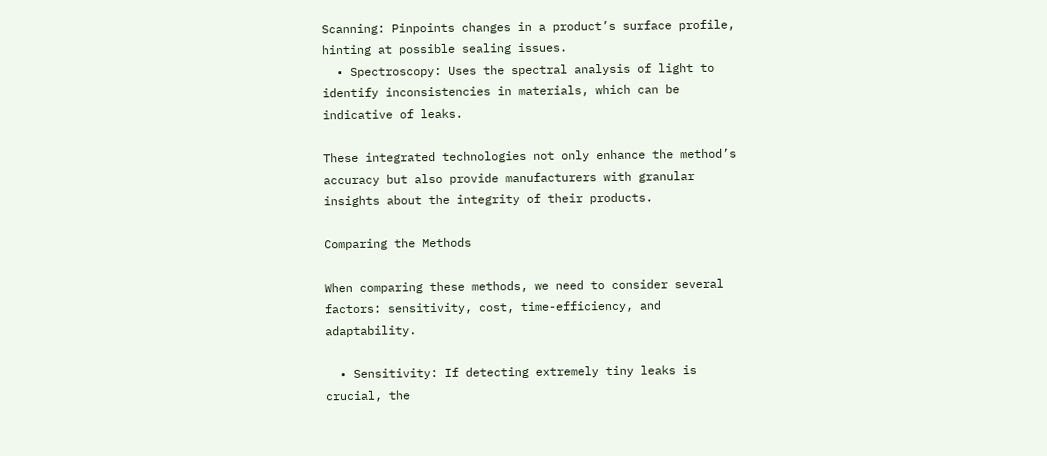Scanning: Pinpoints changes in a product’s surface profile, hinting at possible sealing issues.
  • Spectroscopy: Uses the spectral analysis of light to identify inconsistencies in materials, which can be indicative of leaks.

These integrated technologies not only enhance the method’s accuracy but also provide manufacturers with granular insights about the integrity of their products.

Comparing the Methods

When comparing these methods, we need to consider several factors: sensitivity, cost, time-efficiency, and adaptability.

  • Sensitivity: If detecting extremely tiny leaks is crucial, the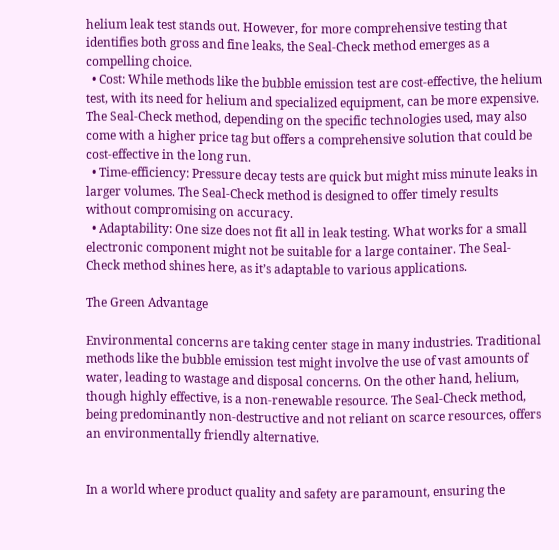helium leak test stands out. However, for more comprehensive testing that identifies both gross and fine leaks, the Seal-Check method emerges as a compelling choice.
  • Cost: While methods like the bubble emission test are cost-effective, the helium test, with its need for helium and specialized equipment, can be more expensive. The Seal-Check method, depending on the specific technologies used, may also come with a higher price tag but offers a comprehensive solution that could be cost-effective in the long run.
  • Time-efficiency: Pressure decay tests are quick but might miss minute leaks in larger volumes. The Seal-Check method is designed to offer timely results without compromising on accuracy.
  • Adaptability: One size does not fit all in leak testing. What works for a small electronic component might not be suitable for a large container. The Seal-Check method shines here, as it’s adaptable to various applications.

The Green Advantage

Environmental concerns are taking center stage in many industries. Traditional methods like the bubble emission test might involve the use of vast amounts of water, leading to wastage and disposal concerns. On the other hand, helium, though highly effective, is a non-renewable resource. The Seal-Check method, being predominantly non-destructive and not reliant on scarce resources, offers an environmentally friendly alternative.


In a world where product quality and safety are paramount, ensuring the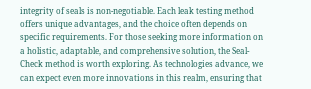integrity of seals is non-negotiable. Each leak testing method offers unique advantages, and the choice often depends on specific requirements. For those seeking more information on a holistic, adaptable, and comprehensive solution, the Seal-Check method is worth exploring. As technologies advance, we can expect even more innovations in this realm, ensuring that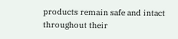products remain safe and intact throughout their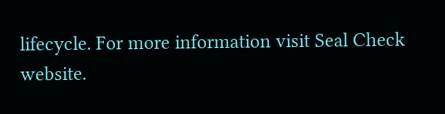lifecycle. For more information visit Seal Check website.